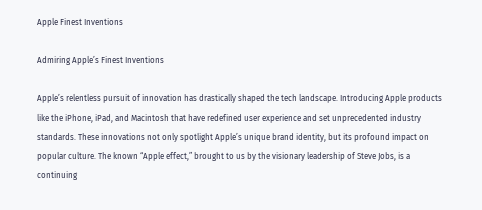Apple Finest Inventions

Admiring Apple’s Finest Inventions

Apple’s relentless pursuit of innovation has drastically shaped the tech landscape. Introducing Apple products like the iPhone, iPad, and Macintosh that have redefined user experience and set unprecedented industry standards. These innovations not only spotlight Apple’s unique brand identity, but its profound impact on popular culture. The known “Apple effect,” brought to us by the visionary leadership of Steve Jobs, is a continuing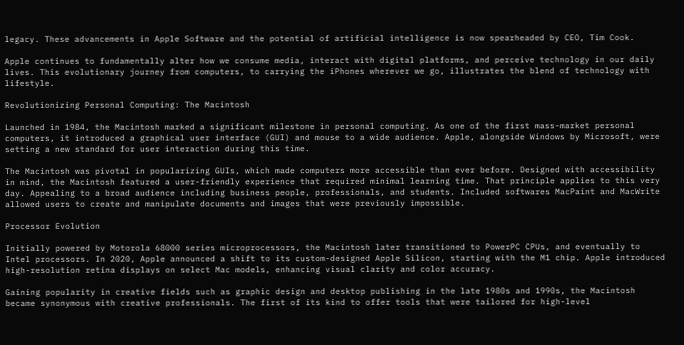legacy. These advancements in Apple Software and the potential of artificial intelligence is now spearheaded by CEO, Tim Cook.

Apple continues to fundamentally alter how we consume media, interact with digital platforms, and perceive technology in our daily lives. This evolutionary journey from computers, to carrying the iPhones wherever we go, illustrates the blend of technology with lifestyle.

Revolutionizing Personal Computing: The Macintosh

Launched in 1984, the Macintosh marked a significant milestone in personal computing. As one of the first mass-market personal computers, it introduced a graphical user interface (GUI) and mouse to a wide audience. Apple, alongside Windows by Microsoft, were setting a new standard for user interaction during this time.

The Macintosh was pivotal in popularizing GUIs, which made computers more accessible than ever before. Designed with accessibility in mind, the Macintosh featured a user-friendly experience that required minimal learning time. That principle applies to this very day. Appealing to a broad audience including business people, professionals, and students. Included softwares MacPaint and MacWrite allowed users to create and manipulate documents and images that were previously impossible.

Processor Evolution

Initially powered by Motorola 68000 series microprocessors, the Macintosh later transitioned to PowerPC CPUs, and eventually to Intel processors. In 2020, Apple announced a shift to its custom-designed Apple Silicon, starting with the M1 chip. Apple introduced high-resolution retina displays on select Mac models, enhancing visual clarity and color accuracy.

Gaining popularity in creative fields such as graphic design and desktop publishing in the late 1980s and 1990s, the Macintosh became synonymous with creative professionals. The first of its kind to offer tools that were tailored for high-level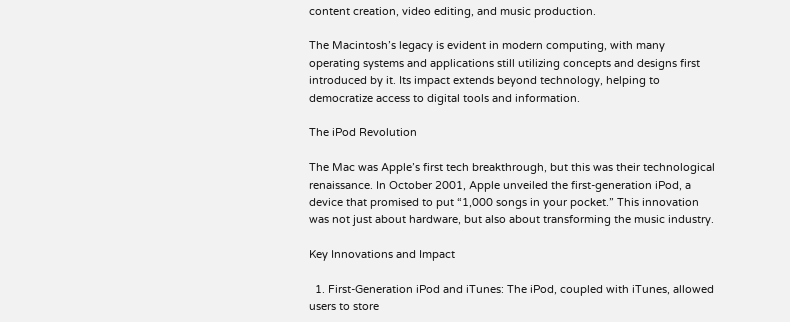content creation, video editing, and music production.

The Macintosh’s legacy is evident in modern computing, with many operating systems and applications still utilizing concepts and designs first introduced by it. Its impact extends beyond technology, helping to democratize access to digital tools and information.

The iPod Revolution

The Mac was Apple’s first tech breakthrough, but this was their technological renaissance. In October 2001, Apple unveiled the first-generation iPod, a device that promised to put “1,000 songs in your pocket.” This innovation was not just about hardware, but also about transforming the music industry.

Key Innovations and Impact

  1. First-Generation iPod and iTunes: The iPod, coupled with iTunes, allowed users to store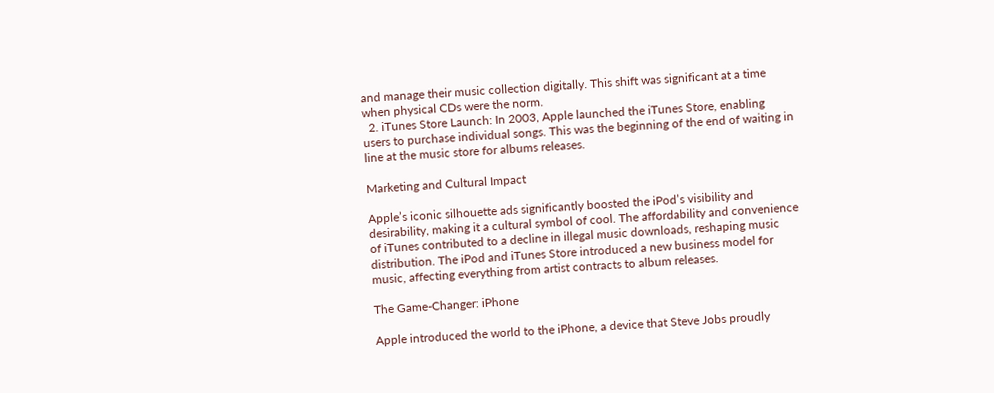and manage their music collection digitally. This shift was significant at a time when physical CDs were the norm.
  2. iTunes Store Launch: In 2003, Apple launched the iTunes Store, enabling users to purchase individual songs. This was the beginning of the end of waiting in line at the music store for albums releases.

Marketing and Cultural Impact

Apple’s iconic silhouette ads significantly boosted the iPod’s visibility and desirability, making it a cultural symbol of cool. The affordability and convenience of iTunes contributed to a decline in illegal music downloads, reshaping music distribution. The iPod and iTunes Store introduced a new business model for music, affecting everything from artist contracts to album releases.

The Game-Changer: iPhone

Apple introduced the world to the iPhone, a device that Steve Jobs proudly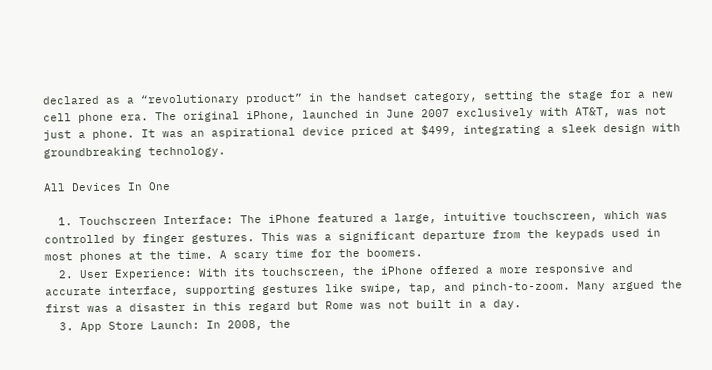declared as a “revolutionary product” in the handset category, setting the stage for a new cell phone era. The original iPhone, launched in June 2007 exclusively with AT&T, was not just a phone. It was an aspirational device priced at $499, integrating a sleek design with groundbreaking technology.

All Devices In One

  1. Touchscreen Interface: The iPhone featured a large, intuitive touchscreen, which was controlled by finger gestures. This was a significant departure from the keypads used in most phones at the time. A scary time for the boomers.
  2. User Experience: With its touchscreen, the iPhone offered a more responsive and accurate interface, supporting gestures like swipe, tap, and pinch-to-zoom. Many argued the first was a disaster in this regard but Rome was not built in a day.
  3. App Store Launch: In 2008, the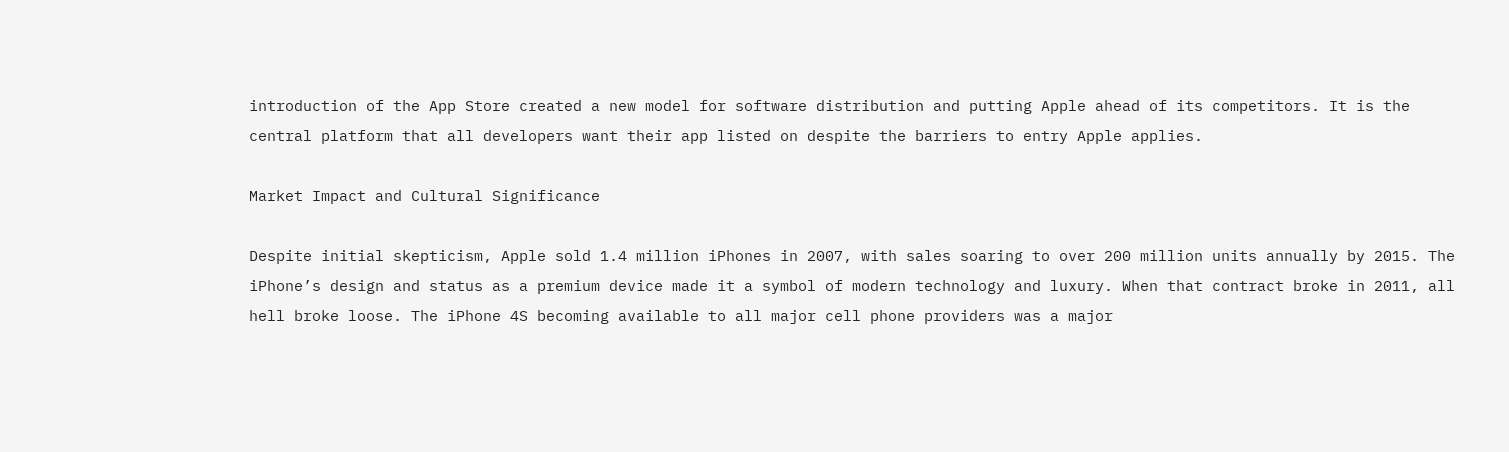introduction of the App Store created a new model for software distribution and putting Apple ahead of its competitors. It is the central platform that all developers want their app listed on despite the barriers to entry Apple applies.

Market Impact and Cultural Significance

Despite initial skepticism, Apple sold 1.4 million iPhones in 2007, with sales soaring to over 200 million units annually by 2015. The iPhone’s design and status as a premium device made it a symbol of modern technology and luxury. When that contract broke in 2011, all hell broke loose. The iPhone 4S becoming available to all major cell phone providers was a major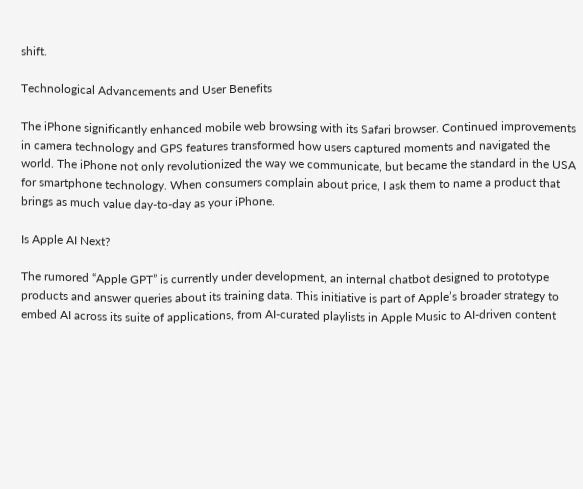shift.

Technological Advancements and User Benefits

The iPhone significantly enhanced mobile web browsing with its Safari browser. Continued improvements in camera technology and GPS features transformed how users captured moments and navigated the world. The iPhone not only revolutionized the way we communicate, but became the standard in the USA for smartphone technology. When consumers complain about price, I ask them to name a product that brings as much value day-to-day as your iPhone.

Is Apple AI Next?

The rumored “Apple GPT” is currently under development, an internal chatbot designed to prototype products and answer queries about its training data. This initiative is part of Apple’s broader strategy to embed AI across its suite of applications, from AI-curated playlists in Apple Music to AI-driven content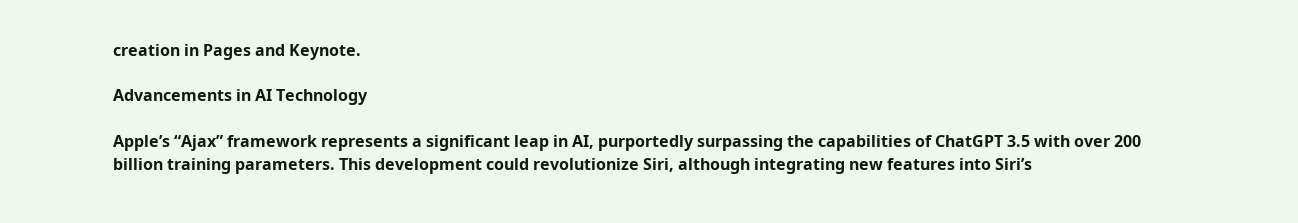creation in Pages and Keynote.

Advancements in AI Technology

Apple’s “Ajax” framework represents a significant leap in AI, purportedly surpassing the capabilities of ChatGPT 3.5 with over 200 billion training parameters. This development could revolutionize Siri, although integrating new features into Siri’s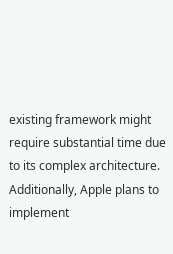existing framework might require substantial time due to its complex architecture. Additionally, Apple plans to implement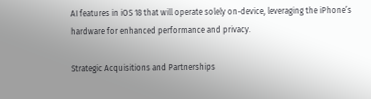AI features in iOS 18 that will operate solely on-device, leveraging the iPhone’s hardware for enhanced performance and privacy.

Strategic Acquisitions and Partnerships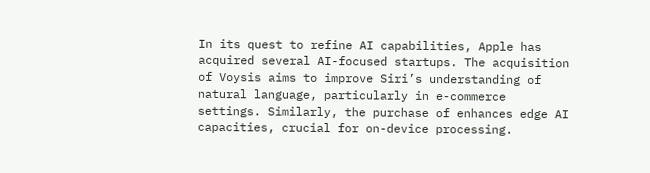In its quest to refine AI capabilities, Apple has acquired several AI-focused startups. The acquisition of Voysis aims to improve Siri’s understanding of natural language, particularly in e-commerce settings. Similarly, the purchase of enhances edge AI capacities, crucial for on-device processing.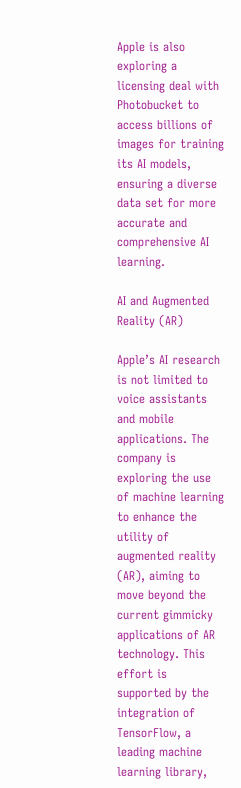Apple is also exploring a licensing deal with Photobucket to access billions of images for training its AI models, ensuring a diverse data set for more accurate and comprehensive AI learning.

AI and Augmented Reality (AR)

Apple’s AI research is not limited to voice assistants and mobile applications. The company is exploring the use of machine learning to enhance the utility of augmented reality (AR), aiming to move beyond the current gimmicky applications of AR technology. This effort is supported by the integration of TensorFlow, a leading machine learning library,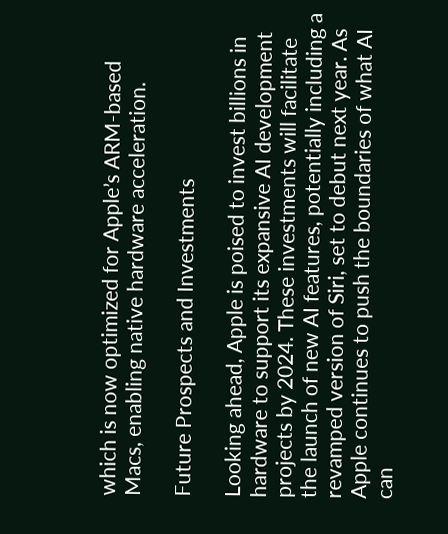which is now optimized for Apple’s ARM-based Macs, enabling native hardware acceleration.

Future Prospects and Investments

Looking ahead, Apple is poised to invest billions in hardware to support its expansive AI development projects by 2024. These investments will facilitate the launch of new AI features, potentially including a revamped version of Siri, set to debut next year. As Apple continues to push the boundaries of what AI can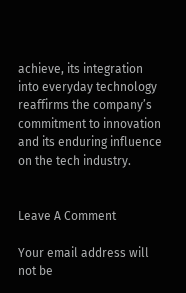achieve, its integration into everyday technology reaffirms the company’s commitment to innovation and its enduring influence on the tech industry.


Leave A Comment

Your email address will not be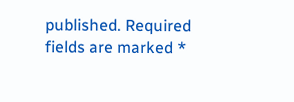published. Required fields are marked *